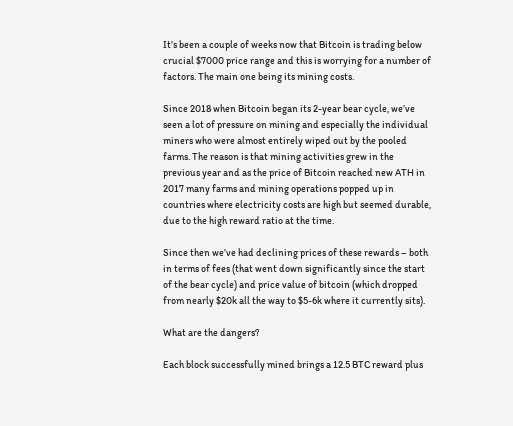It’s been a couple of weeks now that Bitcoin is trading below crucial $7000 price range and this is worrying for a number of factors. The main one being its mining costs.

Since 2018 when Bitcoin began its 2-year bear cycle, we’ve seen a lot of pressure on mining and especially the individual miners who were almost entirely wiped out by the pooled farms. The reason is that mining activities grew in the previous year and as the price of Bitcoin reached new ATH in 2017 many farms and mining operations popped up in countries where electricity costs are high but seemed durable, due to the high reward ratio at the time.

Since then we’ve had declining prices of these rewards – both in terms of fees (that went down significantly since the start of the bear cycle) and price value of bitcoin (which dropped from nearly $20k all the way to $5-6k where it currently sits).

What are the dangers?

Each block successfully mined brings a 12.5 BTC reward plus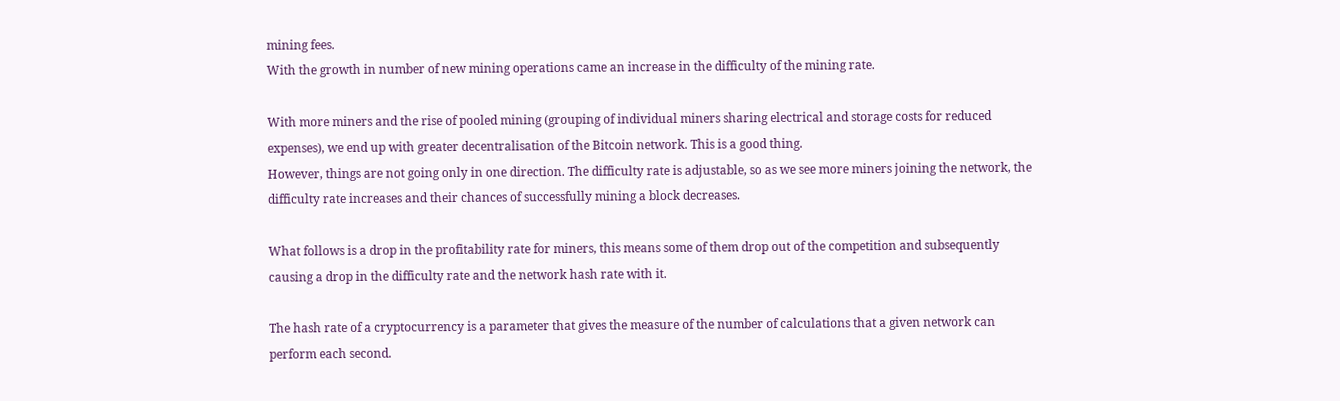mining fees.
With the growth in number of new mining operations came an increase in the difficulty of the mining rate.

With more miners and the rise of pooled mining (grouping of individual miners sharing electrical and storage costs for reduced expenses), we end up with greater decentralisation of the Bitcoin network. This is a good thing.
However, things are not going only in one direction. The difficulty rate is adjustable, so as we see more miners joining the network, the difficulty rate increases and their chances of successfully mining a block decreases.

What follows is a drop in the profitability rate for miners, this means some of them drop out of the competition and subsequently causing a drop in the difficulty rate and the network hash rate with it.

The hash rate of a cryptocurrency is a parameter that gives the measure of the number of calculations that a given network can perform each second.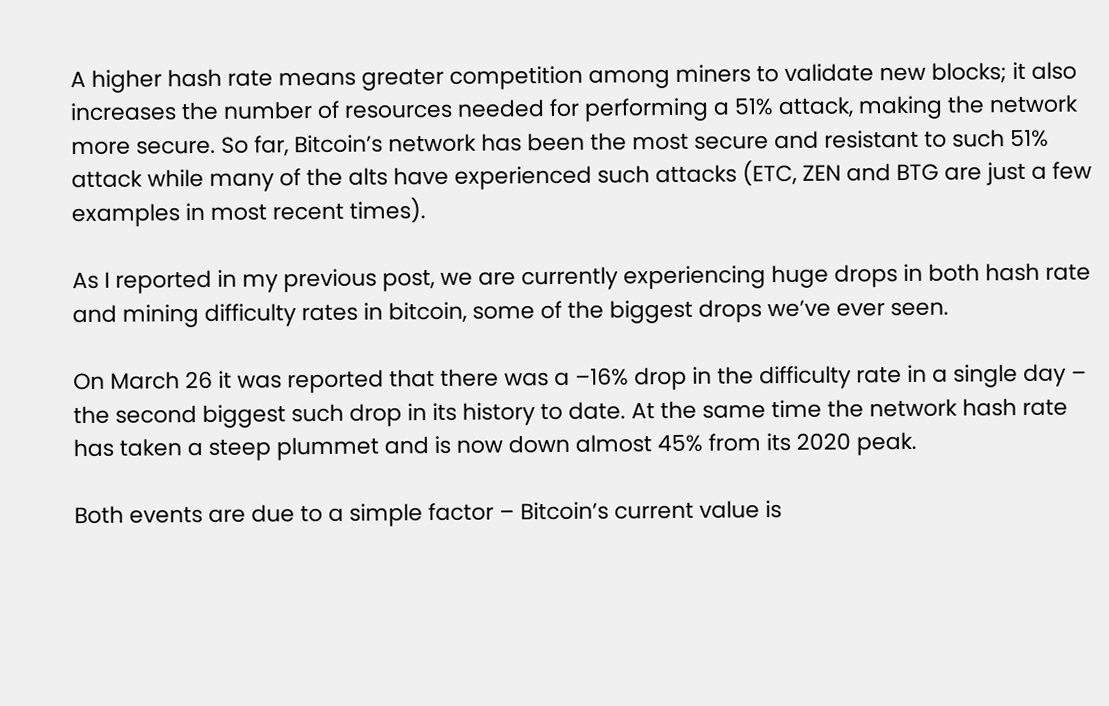A higher hash rate means greater competition among miners to validate new blocks; it also increases the number of resources needed for performing a 51% attack, making the network more secure. So far, Bitcoin’s network has been the most secure and resistant to such 51% attack while many of the alts have experienced such attacks (ETC, ZEN and BTG are just a few examples in most recent times).

As I reported in my previous post, we are currently experiencing huge drops in both hash rate and mining difficulty rates in bitcoin, some of the biggest drops we’ve ever seen.

On March 26 it was reported that there was a –16% drop in the difficulty rate in a single day – the second biggest such drop in its history to date. At the same time the network hash rate has taken a steep plummet and is now down almost 45% from its 2020 peak.

Both events are due to a simple factor – Bitcoin’s current value is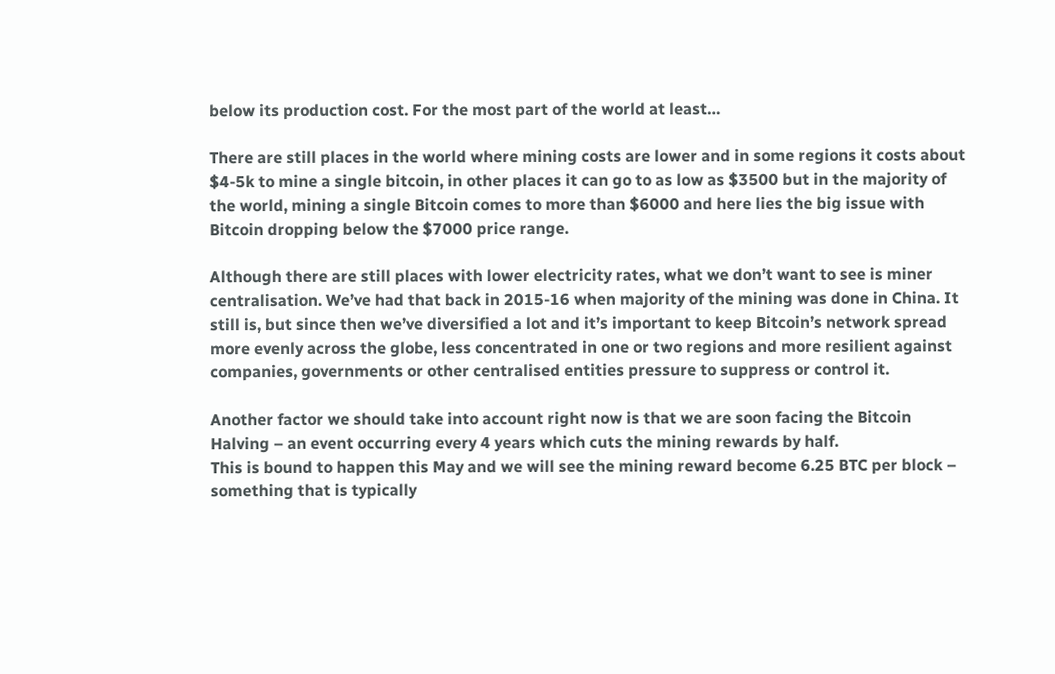below its production cost. For the most part of the world at least…

There are still places in the world where mining costs are lower and in some regions it costs about $4-5k to mine a single bitcoin, in other places it can go to as low as $3500 but in the majority of the world, mining a single Bitcoin comes to more than $6000 and here lies the big issue with Bitcoin dropping below the $7000 price range.

Although there are still places with lower electricity rates, what we don’t want to see is miner centralisation. We’ve had that back in 2015-16 when majority of the mining was done in China. It still is, but since then we’ve diversified a lot and it’s important to keep Bitcoin’s network spread more evenly across the globe, less concentrated in one or two regions and more resilient against companies, governments or other centralised entities pressure to suppress or control it.

Another factor we should take into account right now is that we are soon facing the Bitcoin Halving – an event occurring every 4 years which cuts the mining rewards by half.
This is bound to happen this May and we will see the mining reward become 6.25 BTC per block – something that is typically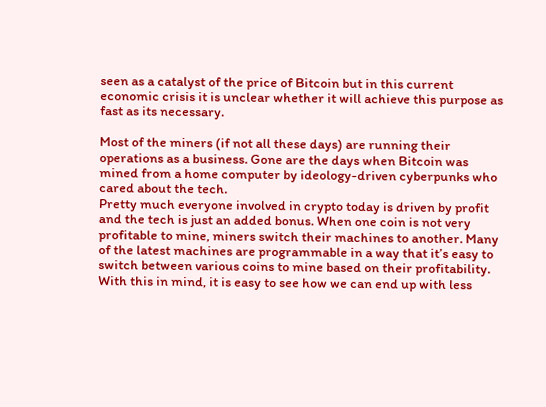seen as a catalyst of the price of Bitcoin but in this current economic crisis it is unclear whether it will achieve this purpose as fast as its necessary.

Most of the miners (if not all these days) are running their operations as a business. Gone are the days when Bitcoin was mined from a home computer by ideology-driven cyberpunks who cared about the tech.
Pretty much everyone involved in crypto today is driven by profit and the tech is just an added bonus. When one coin is not very profitable to mine, miners switch their machines to another. Many of the latest machines are programmable in a way that it’s easy to switch between various coins to mine based on their profitability. With this in mind, it is easy to see how we can end up with less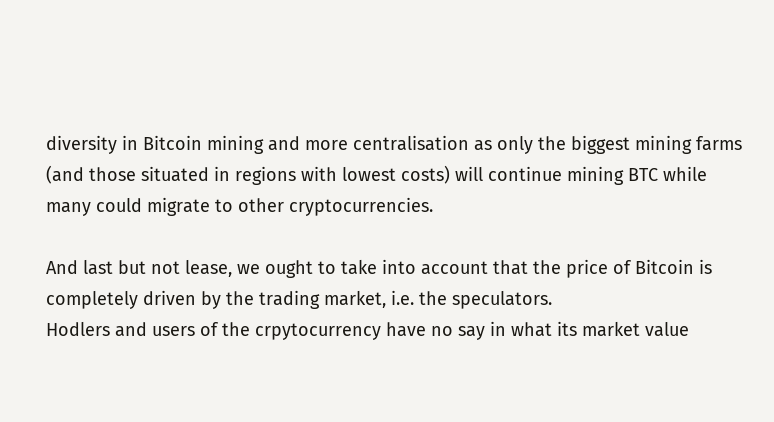diversity in Bitcoin mining and more centralisation as only the biggest mining farms (and those situated in regions with lowest costs) will continue mining BTC while many could migrate to other cryptocurrencies.

And last but not lease, we ought to take into account that the price of Bitcoin is completely driven by the trading market, i.e. the speculators.
Hodlers and users of the crpytocurrency have no say in what its market value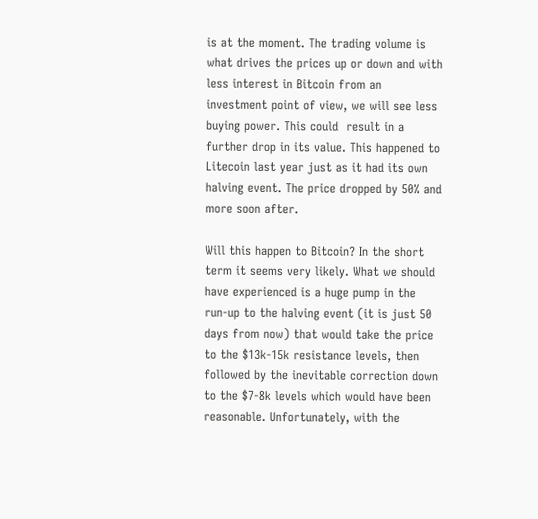is at the moment. The trading volume is what drives the prices up or down and with less interest in Bitcoin from an investment point of view, we will see less buying power. This could  result in a further drop in its value. This happened to Litecoin last year just as it had its own halving event. The price dropped by 50% and more soon after.

Will this happen to Bitcoin? In the short term it seems very likely. What we should have experienced is a huge pump in the run-up to the halving event (it is just 50 days from now) that would take the price to the $13k-15k resistance levels, then followed by the inevitable correction down to the $7-8k levels which would have been reasonable. Unfortunately, with the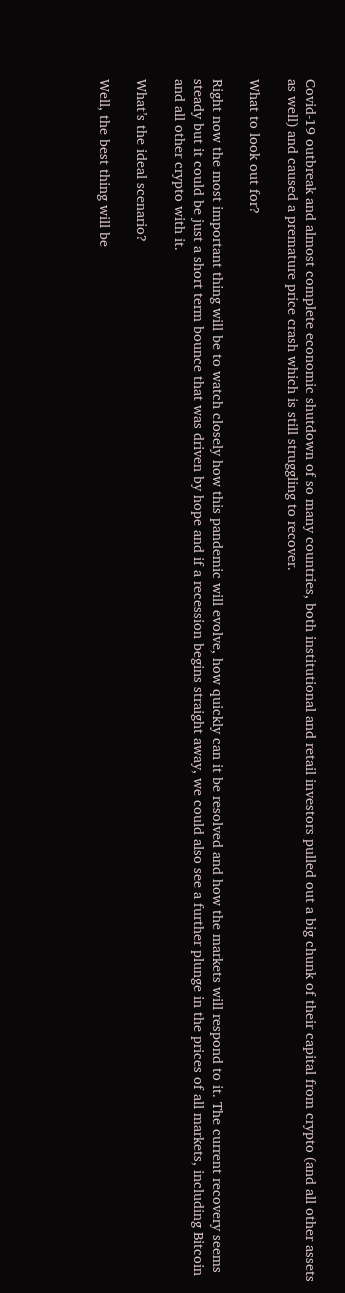Covid-19 outbreak and almost complete economic shutdown of so many countries, both institutional and retail investors pulled out a big chunk of their capital from crypto (and all other assets as well) and caused a premature price crash which is still struggling to recover.

What to look out for?

Right now the most important thing will be to watch closely how this pandemic will evolve, how quickly can it be resolved and how the markets will respond to it. The current recovery seems steady but it could be just a short term bounce that was driven by hope and if a recession begins straight away, we could also see a further plunge in the prices of all markets, including Bitcoin and all other crypto with it.

What’s the ideal scenario?

Well, the best thing will be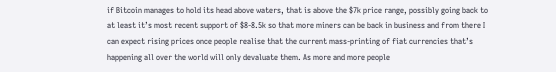if Bitcoin manages to hold its head above waters, that is above the $7k price range, possibly going back to at least it’s most recent support of $8-8.5k so that more miners can be back in business and from there I can expect rising prices once people realise that the current mass-printing of fiat currencies that’s happening all over the world will only devaluate them. As more and more people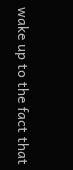wake up to the fact that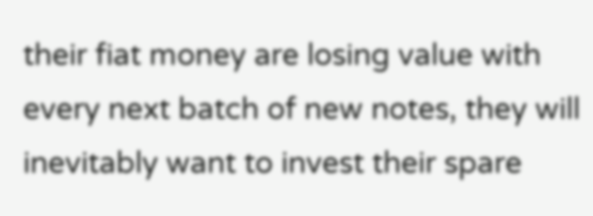their fiat money are losing value with every next batch of new notes, they will inevitably want to invest their spare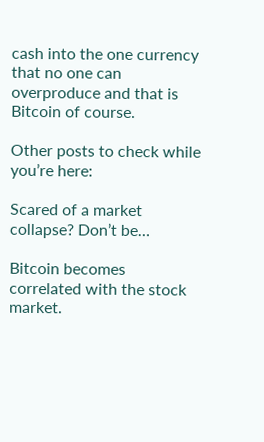cash into the one currency that no one can overproduce and that is Bitcoin of course.

Other posts to check while you’re here:

Scared of a market collapse? Don’t be…

Bitcoin becomes correlated with the stock market.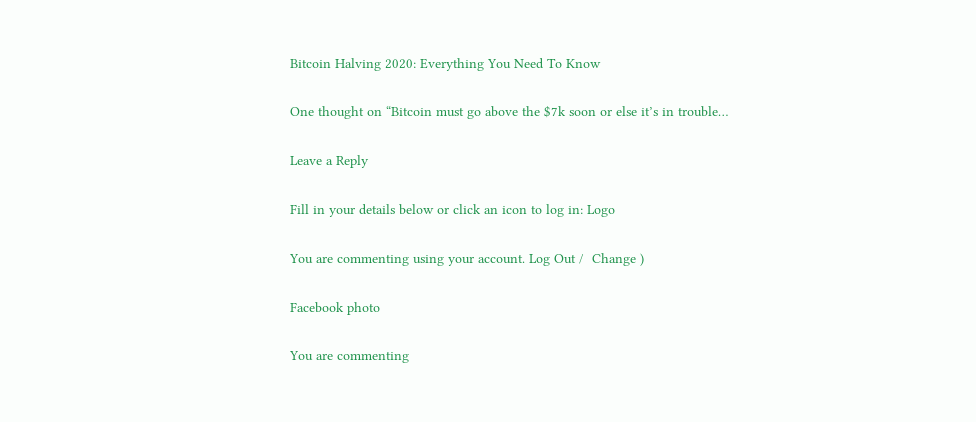Bitcoin Halving 2020: Everything You Need To Know

One thought on “Bitcoin must go above the $7k soon or else it’s in trouble…

Leave a Reply

Fill in your details below or click an icon to log in: Logo

You are commenting using your account. Log Out /  Change )

Facebook photo

You are commenting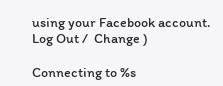using your Facebook account. Log Out /  Change )

Connecting to %s